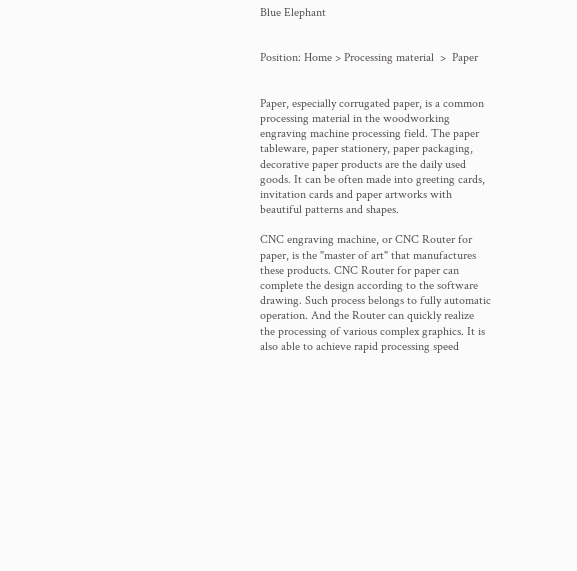Blue Elephant


Position: Home > Processing material  >  Paper


Paper, especially corrugated paper, is a common processing material in the woodworking engraving machine processing field. The paper tableware, paper stationery, paper packaging, decorative paper products are the daily used goods. It can be often made into greeting cards, invitation cards and paper artworks with beautiful patterns and shapes.

CNC engraving machine, or CNC Router for paper, is the "master of art" that manufactures these products. CNC Router for paper can complete the design according to the software drawing. Such process belongs to fully automatic operation. And the Router can quickly realize the processing of various complex graphics. It is also able to achieve rapid processing speed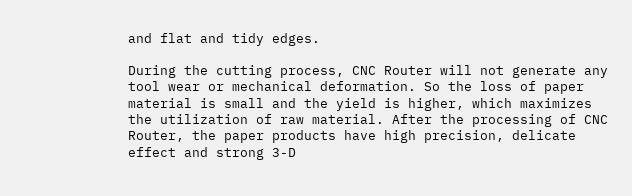and flat and tidy edges.

During the cutting process, CNC Router will not generate any tool wear or mechanical deformation. So the loss of paper material is small and the yield is higher, which maximizes the utilization of raw material. After the processing of CNC Router, the paper products have high precision, delicate effect and strong 3-D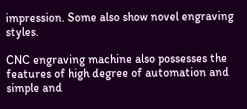impression. Some also show novel engraving styles.

CNC engraving machine also possesses the features of high degree of automation and simple and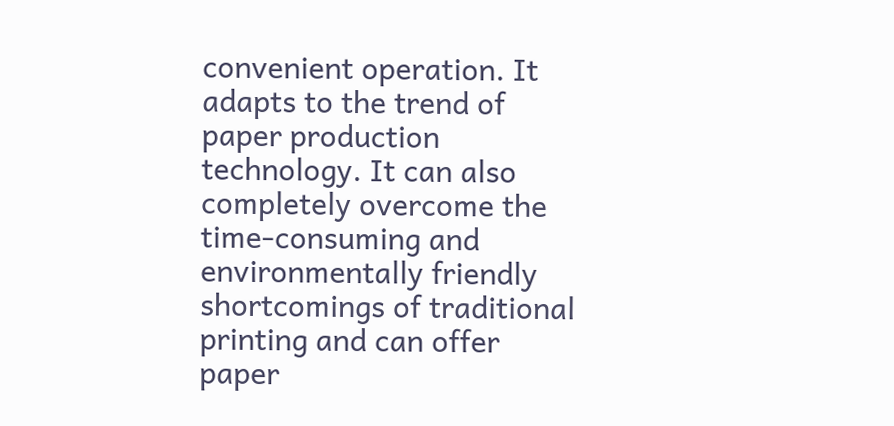convenient operation. It adapts to the trend of paper production technology. It can also completely overcome the time-consuming and environmentally friendly shortcomings of traditional printing and can offer paper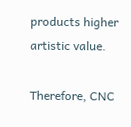products higher artistic value.

Therefore, CNC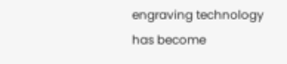engraving technology has become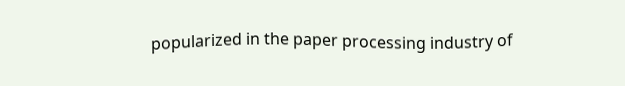popularized in the paper processing industry of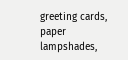greeting cards, paper lampshades,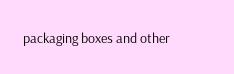packaging boxes and other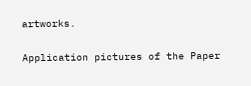artworks.

Application pictures of the Paper